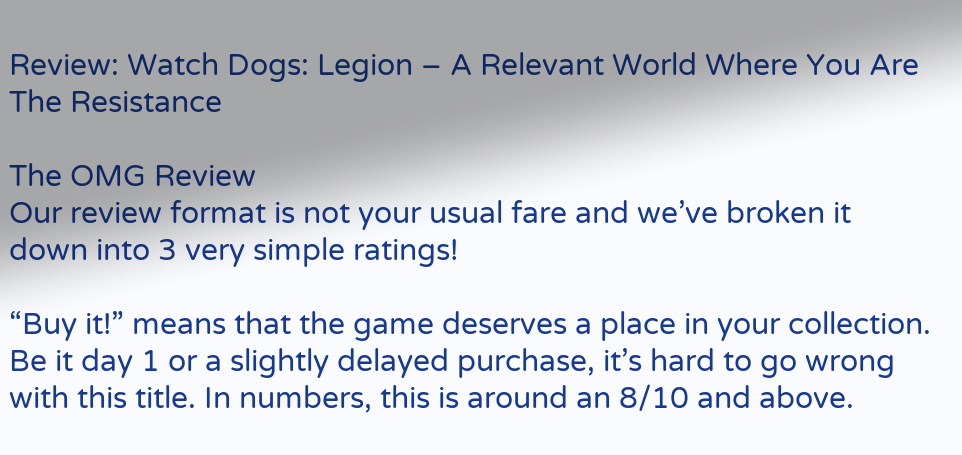Review: Watch Dogs: Legion – A Relevant World Where You Are The Resistance

The OMG Review
Our review format is not your usual fare and we’ve broken it down into 3 very simple ratings!

“Buy it!” means that the game deserves a place in your collection. Be it day 1 or a slightly delayed purchase, it’s hard to go wrong with this title. In numbers, this is around an 8/10 and above.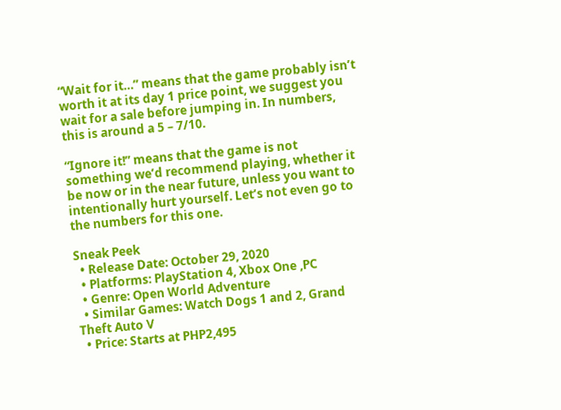“Wait for it…” means that the game probably isn’t worth it at its day 1 price point, we suggest you wait for a sale before jumping in. In numbers, this is around a 5 – 7/10.

“Ignore it!” means that the game is not something we’d recommend playing, whether it be now or in the near future, unless you want to intentionally hurt yourself. Let’s not even go to the numbers for this one.

Sneak Peek
  • Release Date: October 29, 2020
  • Platforms: PlayStation 4, Xbox One ,PC
  • Genre: Open World Adventure
  • Similar Games: Watch Dogs 1 and 2, Grand Theft Auto V
  • Price: Starts at PHP2,495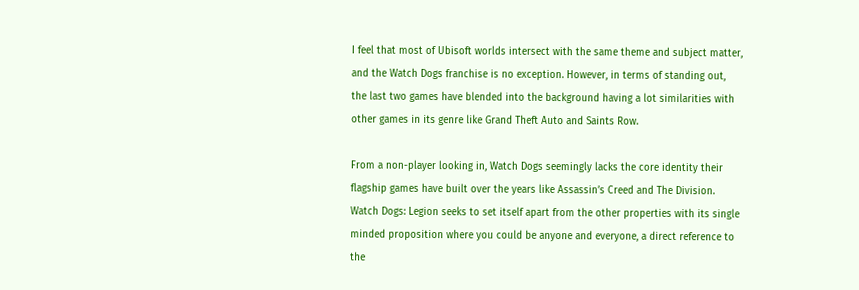I feel that most of Ubisoft worlds intersect with the same theme and subject matter, and the Watch Dogs franchise is no exception. However, in terms of standing out, the last two games have blended into the background having a lot similarities with other games in its genre like Grand Theft Auto and Saints Row.

From a non-player looking in, Watch Dogs seemingly lacks the core identity their flagship games have built over the years like Assassin’s Creed and The Division. Watch Dogs: Legion seeks to set itself apart from the other properties with its single minded proposition where you could be anyone and everyone, a direct reference to the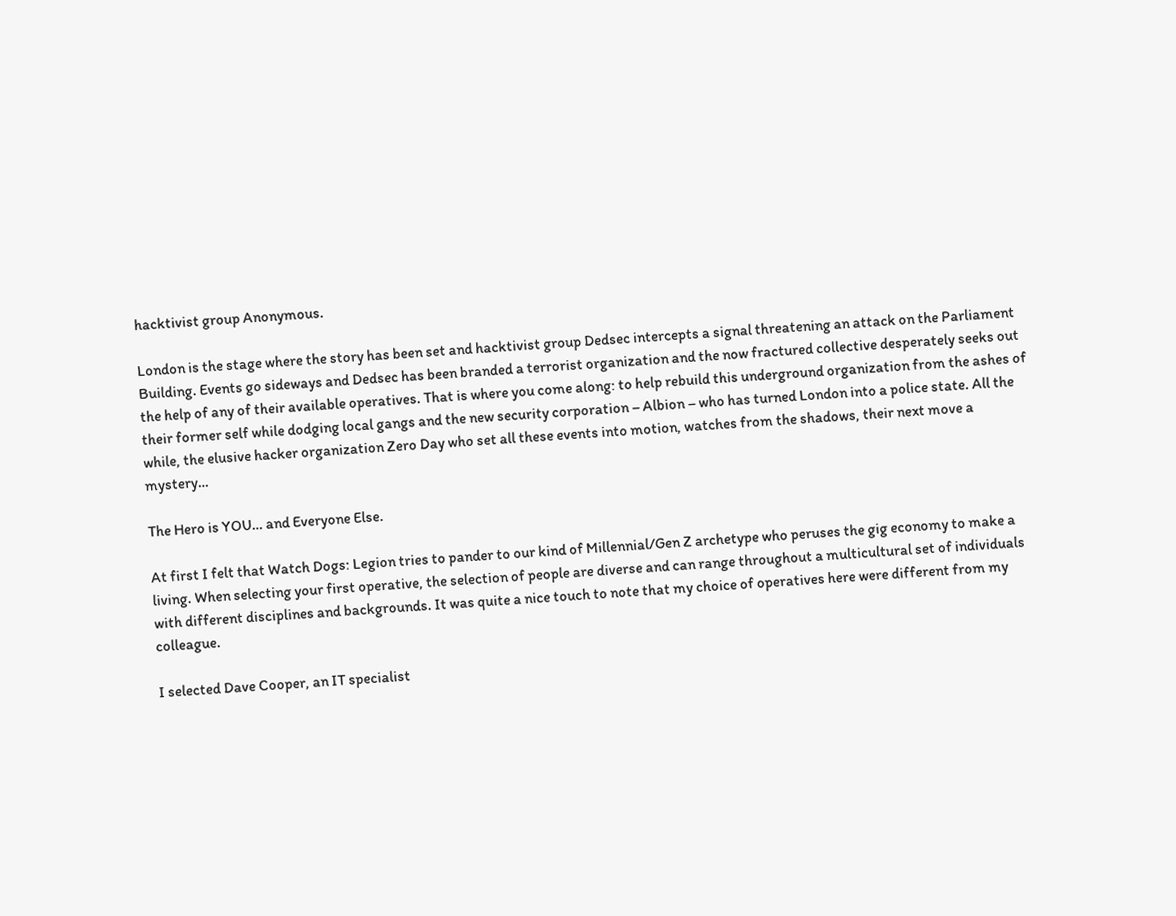hacktivist group Anonymous.

London is the stage where the story has been set and hacktivist group Dedsec intercepts a signal threatening an attack on the Parliament Building. Events go sideways and Dedsec has been branded a terrorist organization and the now fractured collective desperately seeks out the help of any of their available operatives. That is where you come along: to help rebuild this underground organization from the ashes of their former self while dodging local gangs and the new security corporation – Albion – who has turned London into a police state. All the while, the elusive hacker organization Zero Day who set all these events into motion, watches from the shadows, their next move a mystery…

The Hero is YOU… and Everyone Else.

At first I felt that Watch Dogs: Legion tries to pander to our kind of Millennial/Gen Z archetype who peruses the gig economy to make a living. When selecting your first operative, the selection of people are diverse and can range throughout a multicultural set of individuals with different disciplines and backgrounds. It was quite a nice touch to note that my choice of operatives here were different from my colleague.

I selected Dave Cooper, an IT specialist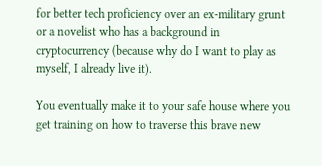for better tech proficiency over an ex-military grunt or a novelist who has a background in cryptocurrency (because why do I want to play as myself, I already live it).

You eventually make it to your safe house where you get training on how to traverse this brave new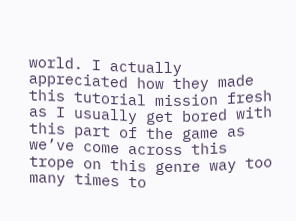world. I actually appreciated how they made this tutorial mission fresh as I usually get bored with this part of the game as we’ve come across this trope on this genre way too many times to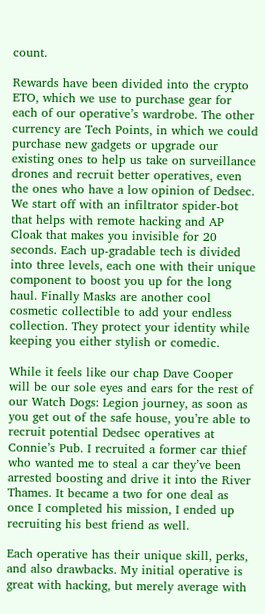count.

Rewards have been divided into the crypto ETO, which we use to purchase gear for each of our operative’s wardrobe. The other currency are Tech Points, in which we could purchase new gadgets or upgrade our existing ones to help us take on surveillance drones and recruit better operatives, even the ones who have a low opinion of Dedsec. We start off with an infiltrator spider-bot that helps with remote hacking and AP Cloak that makes you invisible for 20 seconds. Each up-gradable tech is divided into three levels, each one with their unique component to boost you up for the long haul. Finally Masks are another cool cosmetic collectible to add your endless collection. They protect your identity while keeping you either stylish or comedic.

While it feels like our chap Dave Cooper will be our sole eyes and ears for the rest of our Watch Dogs: Legion journey, as soon as you get out of the safe house, you’re able to recruit potential Dedsec operatives at Connie’s Pub. I recruited a former car thief who wanted me to steal a car they’ve been arrested boosting and drive it into the River Thames. It became a two for one deal as once I completed his mission, I ended up recruiting his best friend as well.

Each operative has their unique skill, perks, and also drawbacks. My initial operative is great with hacking, but merely average with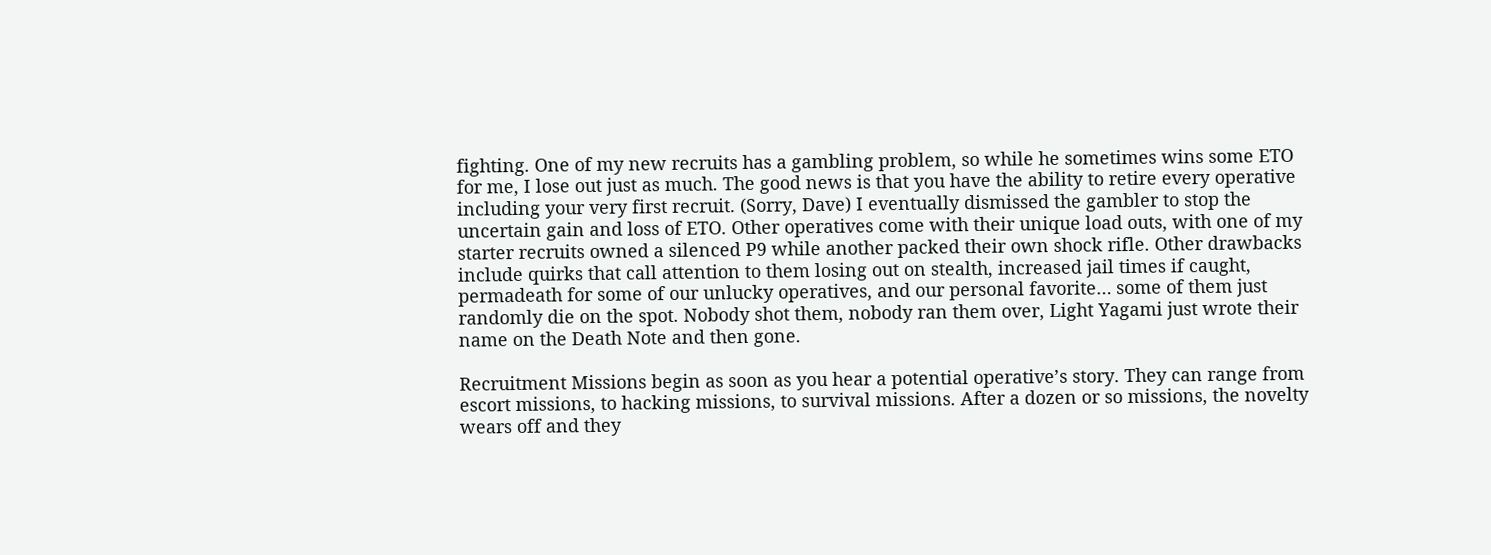fighting. One of my new recruits has a gambling problem, so while he sometimes wins some ETO for me, I lose out just as much. The good news is that you have the ability to retire every operative including your very first recruit. (Sorry, Dave) I eventually dismissed the gambler to stop the uncertain gain and loss of ETO. Other operatives come with their unique load outs, with one of my starter recruits owned a silenced P9 while another packed their own shock rifle. Other drawbacks include quirks that call attention to them losing out on stealth, increased jail times if caught, permadeath for some of our unlucky operatives, and our personal favorite… some of them just randomly die on the spot. Nobody shot them, nobody ran them over, Light Yagami just wrote their name on the Death Note and then gone.

Recruitment Missions begin as soon as you hear a potential operative’s story. They can range from escort missions, to hacking missions, to survival missions. After a dozen or so missions, the novelty wears off and they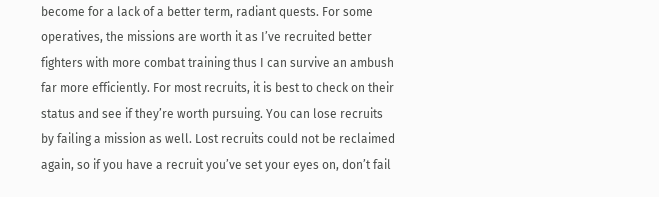become for a lack of a better term, radiant quests. For some operatives, the missions are worth it as I’ve recruited better fighters with more combat training thus I can survive an ambush far more efficiently. For most recruits, it is best to check on their status and see if they’re worth pursuing. You can lose recruits by failing a mission as well. Lost recruits could not be reclaimed again, so if you have a recruit you’ve set your eyes on, don’t fail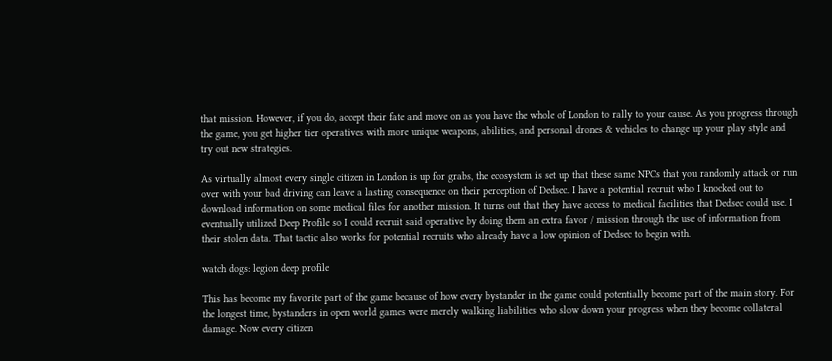that mission. However, if you do, accept their fate and move on as you have the whole of London to rally to your cause. As you progress through the game, you get higher tier operatives with more unique weapons, abilities, and personal drones & vehicles to change up your play style and try out new strategies.

As virtually almost every single citizen in London is up for grabs, the ecosystem is set up that these same NPCs that you randomly attack or run over with your bad driving can leave a lasting consequence on their perception of Dedsec. I have a potential recruit who I knocked out to download information on some medical files for another mission. It turns out that they have access to medical facilities that Dedsec could use. I eventually utilized Deep Profile so I could recruit said operative by doing them an extra favor / mission through the use of information from their stolen data. That tactic also works for potential recruits who already have a low opinion of Dedsec to begin with.

watch dogs: legion deep profile

This has become my favorite part of the game because of how every bystander in the game could potentially become part of the main story. For the longest time, bystanders in open world games were merely walking liabilities who slow down your progress when they become collateral damage. Now every citizen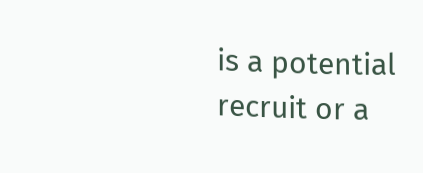is a potential recruit or a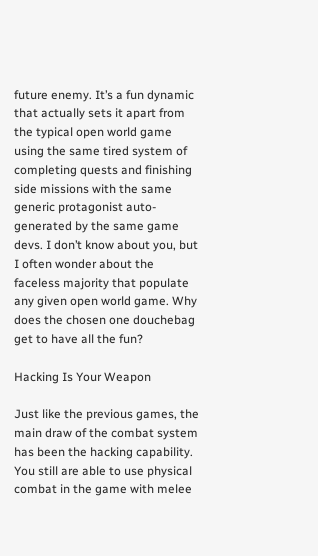future enemy. It’s a fun dynamic that actually sets it apart from the typical open world game using the same tired system of completing quests and finishing side missions with the same generic protagonist auto-generated by the same game devs. I don’t know about you, but I often wonder about the faceless majority that populate any given open world game. Why does the chosen one douchebag get to have all the fun?

Hacking Is Your Weapon

Just like the previous games, the main draw of the combat system has been the hacking capability. You still are able to use physical combat in the game with melee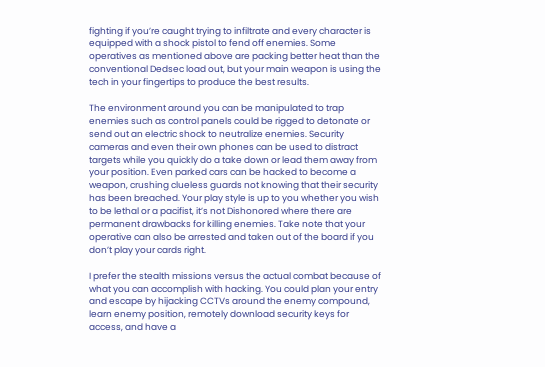fighting if you’re caught trying to infiltrate and every character is equipped with a shock pistol to fend off enemies. Some operatives as mentioned above are packing better heat than the conventional Dedsec load out, but your main weapon is using the tech in your fingertips to produce the best results.

The environment around you can be manipulated to trap enemies such as control panels could be rigged to detonate or send out an electric shock to neutralize enemies. Security cameras and even their own phones can be used to distract targets while you quickly do a take down or lead them away from your position. Even parked cars can be hacked to become a weapon, crushing clueless guards not knowing that their security has been breached. Your play style is up to you whether you wish to be lethal or a pacifist, it’s not Dishonored where there are permanent drawbacks for killing enemies. Take note that your operative can also be arrested and taken out of the board if you don’t play your cards right.

I prefer the stealth missions versus the actual combat because of what you can accomplish with hacking. You could plan your entry and escape by hijacking CCTVs around the enemy compound, learn enemy position, remotely download security keys for access, and have a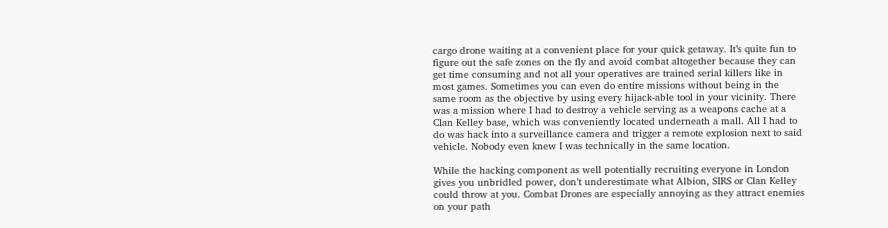cargo drone waiting at a convenient place for your quick getaway. It’s quite fun to figure out the safe zones on the fly and avoid combat altogether because they can get time consuming and not all your operatives are trained serial killers like in most games. Sometimes you can even do entire missions without being in the same room as the objective by using every hijack-able tool in your vicinity. There was a mission where I had to destroy a vehicle serving as a weapons cache at a Clan Kelley base, which was conveniently located underneath a mall. All I had to do was hack into a surveillance camera and trigger a remote explosion next to said vehicle. Nobody even knew I was technically in the same location.

While the hacking component as well potentially recruiting everyone in London gives you unbridled power, don’t underestimate what Albion, SIRS or Clan Kelley could throw at you. Combat Drones are especially annoying as they attract enemies on your path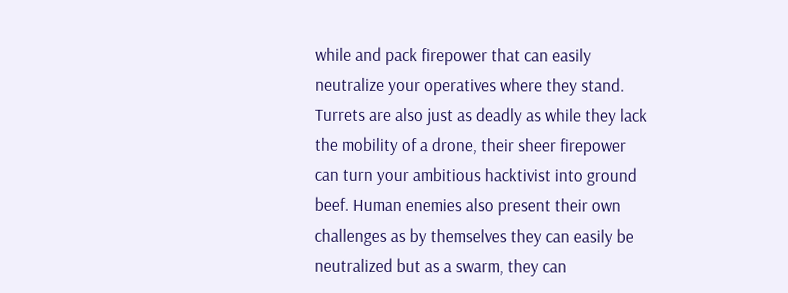while and pack firepower that can easily neutralize your operatives where they stand. Turrets are also just as deadly as while they lack the mobility of a drone, their sheer firepower can turn your ambitious hacktivist into ground beef. Human enemies also present their own challenges as by themselves they can easily be neutralized but as a swarm, they can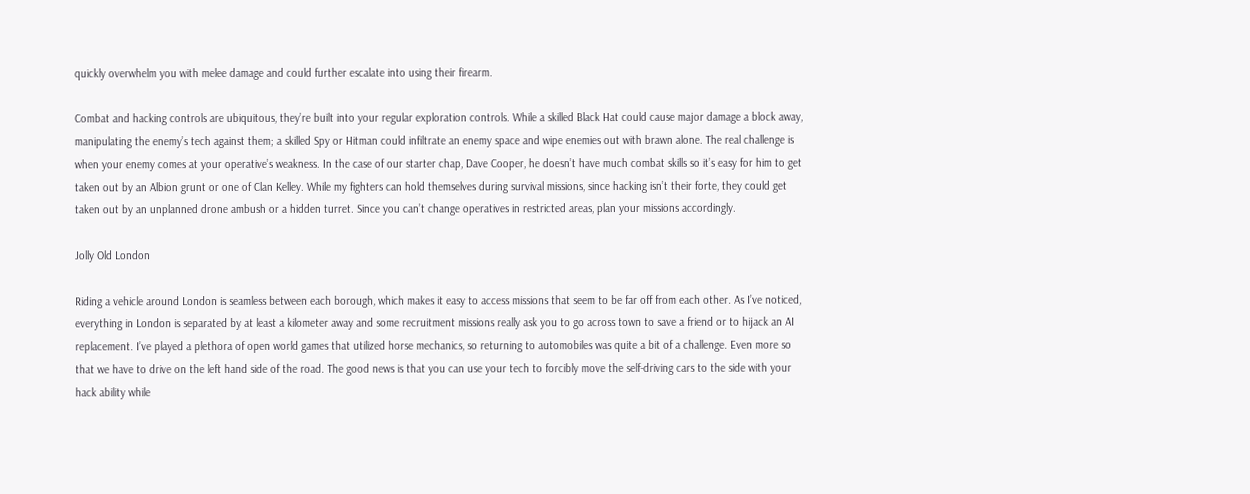quickly overwhelm you with melee damage and could further escalate into using their firearm.

Combat and hacking controls are ubiquitous, they’re built into your regular exploration controls. While a skilled Black Hat could cause major damage a block away, manipulating the enemy’s tech against them; a skilled Spy or Hitman could infiltrate an enemy space and wipe enemies out with brawn alone. The real challenge is when your enemy comes at your operative’s weakness. In the case of our starter chap, Dave Cooper, he doesn’t have much combat skills so it’s easy for him to get taken out by an Albion grunt or one of Clan Kelley. While my fighters can hold themselves during survival missions, since hacking isn’t their forte, they could get taken out by an unplanned drone ambush or a hidden turret. Since you can’t change operatives in restricted areas, plan your missions accordingly.

Jolly Old London

Riding a vehicle around London is seamless between each borough, which makes it easy to access missions that seem to be far off from each other. As I’ve noticed, everything in London is separated by at least a kilometer away and some recruitment missions really ask you to go across town to save a friend or to hijack an AI replacement. I’ve played a plethora of open world games that utilized horse mechanics, so returning to automobiles was quite a bit of a challenge. Even more so that we have to drive on the left hand side of the road. The good news is that you can use your tech to forcibly move the self-driving cars to the side with your hack ability while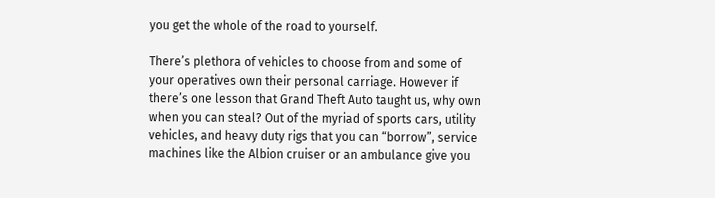you get the whole of the road to yourself.

There’s plethora of vehicles to choose from and some of your operatives own their personal carriage. However if there’s one lesson that Grand Theft Auto taught us, why own when you can steal? Out of the myriad of sports cars, utility vehicles, and heavy duty rigs that you can “borrow”, service machines like the Albion cruiser or an ambulance give you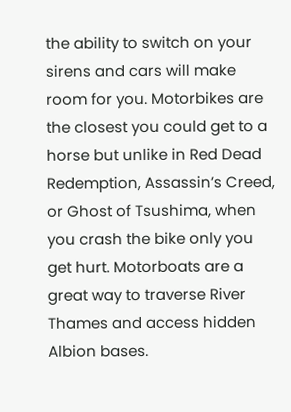the ability to switch on your sirens and cars will make room for you. Motorbikes are the closest you could get to a horse but unlike in Red Dead Redemption, Assassin’s Creed, or Ghost of Tsushima, when you crash the bike only you get hurt. Motorboats are a great way to traverse River Thames and access hidden Albion bases.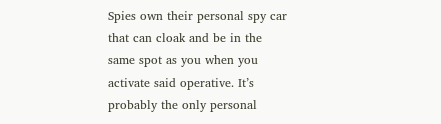Spies own their personal spy car that can cloak and be in the same spot as you when you activate said operative. It’s probably the only personal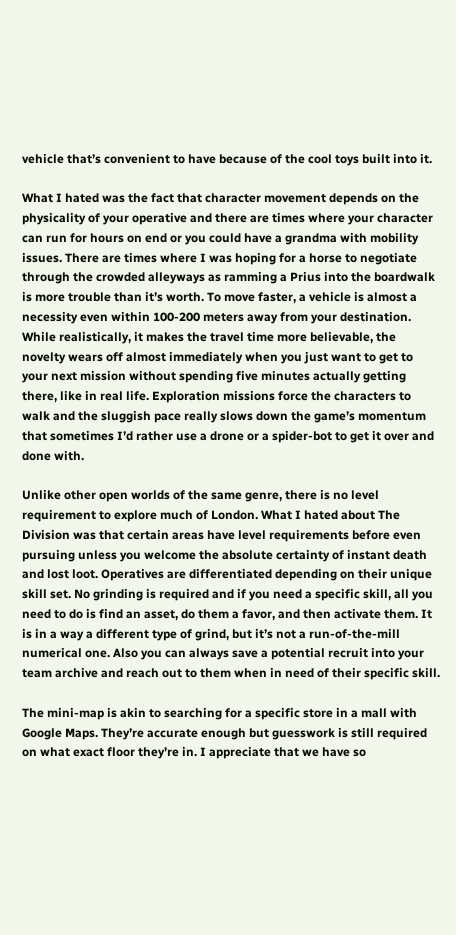vehicle that’s convenient to have because of the cool toys built into it.

What I hated was the fact that character movement depends on the physicality of your operative and there are times where your character can run for hours on end or you could have a grandma with mobility issues. There are times where I was hoping for a horse to negotiate through the crowded alleyways as ramming a Prius into the boardwalk is more trouble than it’s worth. To move faster, a vehicle is almost a necessity even within 100-200 meters away from your destination. While realistically, it makes the travel time more believable, the novelty wears off almost immediately when you just want to get to your next mission without spending five minutes actually getting there, like in real life. Exploration missions force the characters to walk and the sluggish pace really slows down the game’s momentum that sometimes I’d rather use a drone or a spider-bot to get it over and done with.

Unlike other open worlds of the same genre, there is no level requirement to explore much of London. What I hated about The Division was that certain areas have level requirements before even pursuing unless you welcome the absolute certainty of instant death and lost loot. Operatives are differentiated depending on their unique skill set. No grinding is required and if you need a specific skill, all you need to do is find an asset, do them a favor, and then activate them. It is in a way a different type of grind, but it’s not a run-of-the-mill numerical one. Also you can always save a potential recruit into your team archive and reach out to them when in need of their specific skill.

The mini-map is akin to searching for a specific store in a mall with Google Maps. They’re accurate enough but guesswork is still required on what exact floor they’re in. I appreciate that we have so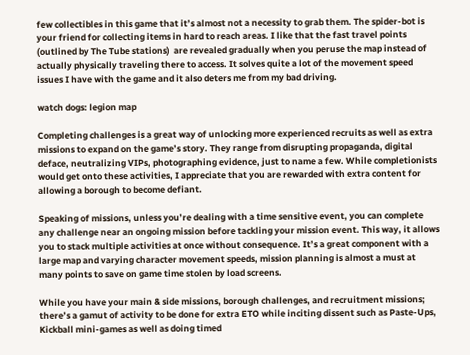few collectibles in this game that it’s almost not a necessity to grab them. The spider-bot is your friend for collecting items in hard to reach areas. I like that the fast travel points (outlined by The Tube stations)  are revealed gradually when you peruse the map instead of actually physically traveling there to access. It solves quite a lot of the movement speed issues I have with the game and it also deters me from my bad driving.

watch dogs: legion map

Completing challenges is a great way of unlocking more experienced recruits as well as extra missions to expand on the game’s story. They range from disrupting propaganda, digital deface, neutralizing VIPs, photographing evidence, just to name a few. While completionists would get onto these activities, I appreciate that you are rewarded with extra content for allowing a borough to become defiant.

Speaking of missions, unless you’re dealing with a time sensitive event, you can complete any challenge near an ongoing mission before tackling your mission event. This way, it allows you to stack multiple activities at once without consequence. It’s a great component with a large map and varying character movement speeds, mission planning is almost a must at many points to save on game time stolen by load screens.

While you have your main & side missions, borough challenges, and recruitment missions; there’s a gamut of activity to be done for extra ETO while inciting dissent such as Paste-Ups, Kickball mini-games as well as doing timed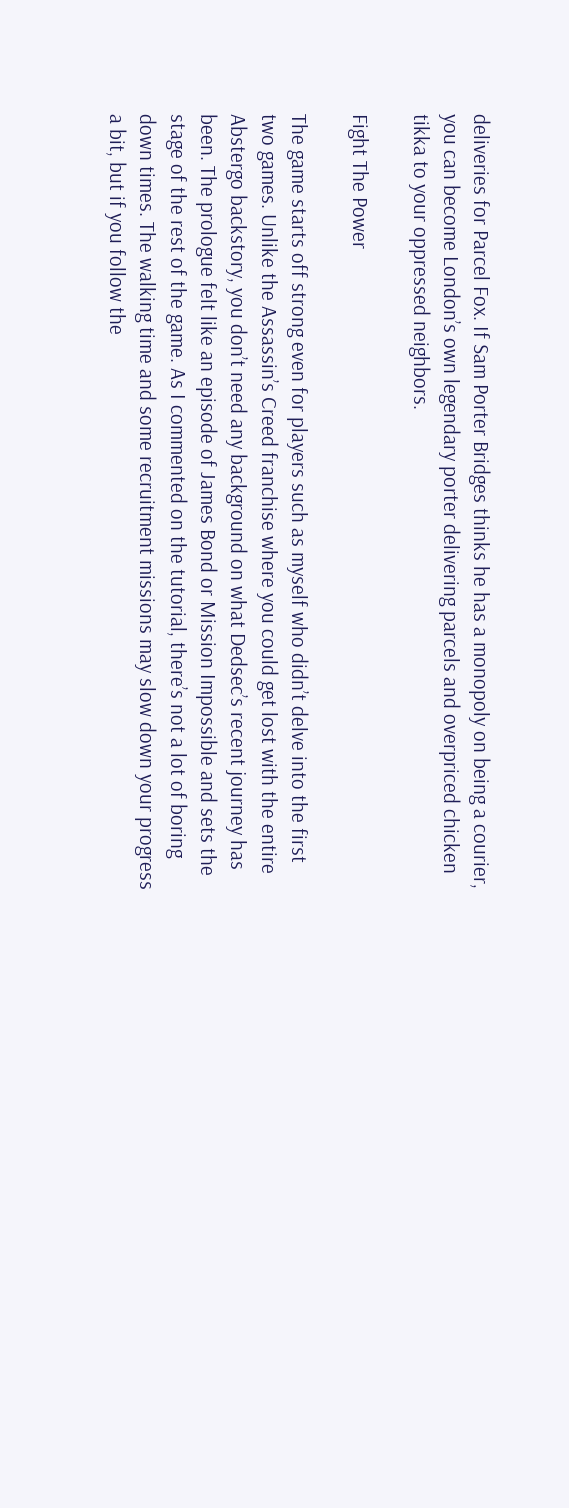deliveries for Parcel Fox. If Sam Porter Bridges thinks he has a monopoly on being a courier, you can become London’s own legendary porter delivering parcels and overpriced chicken tikka to your oppressed neighbors.

Fight The Power

The game starts off strong even for players such as myself who didn’t delve into the first two games. Unlike the Assassin’s Creed franchise where you could get lost with the entire Abstergo backstory, you don’t need any background on what Dedsec’s recent journey has been. The prologue felt like an episode of James Bond or Mission Impossible and sets the stage of the rest of the game. As I commented on the tutorial, there’s not a lot of boring down times. The walking time and some recruitment missions may slow down your progress a bit, but if you follow the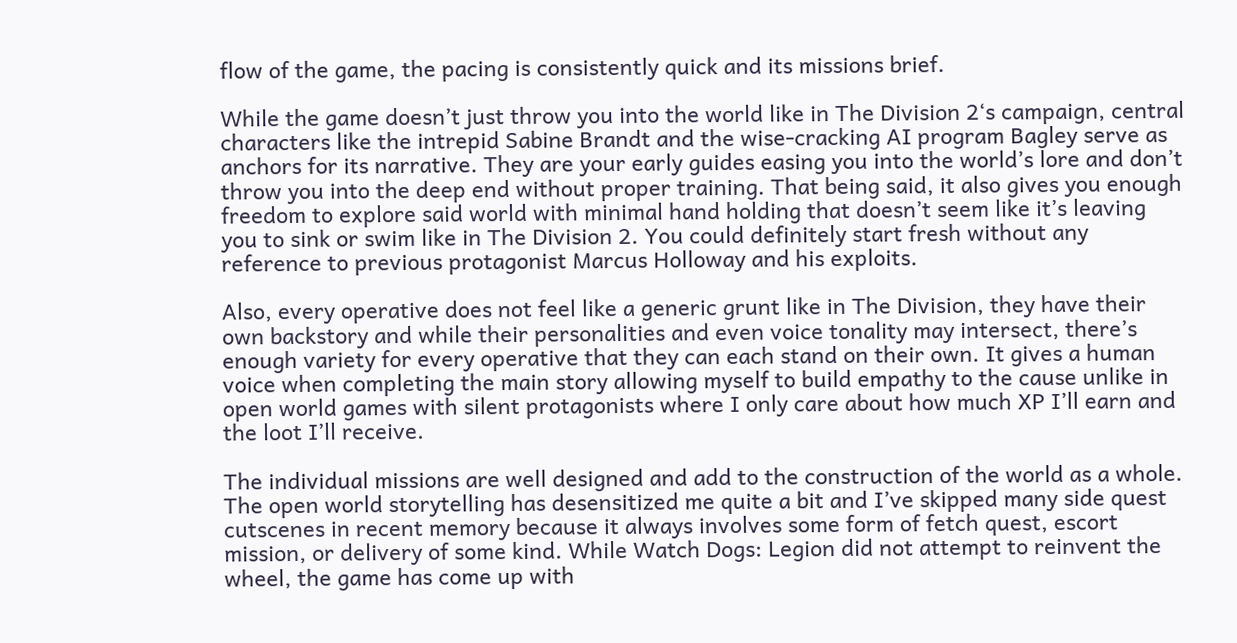flow of the game, the pacing is consistently quick and its missions brief.

While the game doesn’t just throw you into the world like in The Division 2‘s campaign, central characters like the intrepid Sabine Brandt and the wise-cracking AI program Bagley serve as anchors for its narrative. They are your early guides easing you into the world’s lore and don’t throw you into the deep end without proper training. That being said, it also gives you enough freedom to explore said world with minimal hand holding that doesn’t seem like it’s leaving you to sink or swim like in The Division 2. You could definitely start fresh without any reference to previous protagonist Marcus Holloway and his exploits.

Also, every operative does not feel like a generic grunt like in The Division, they have their own backstory and while their personalities and even voice tonality may intersect, there’s enough variety for every operative that they can each stand on their own. It gives a human voice when completing the main story allowing myself to build empathy to the cause unlike in open world games with silent protagonists where I only care about how much XP I’ll earn and the loot I’ll receive.

The individual missions are well designed and add to the construction of the world as a whole. The open world storytelling has desensitized me quite a bit and I’ve skipped many side quest cutscenes in recent memory because it always involves some form of fetch quest, escort mission, or delivery of some kind. While Watch Dogs: Legion did not attempt to reinvent the wheel, the game has come up with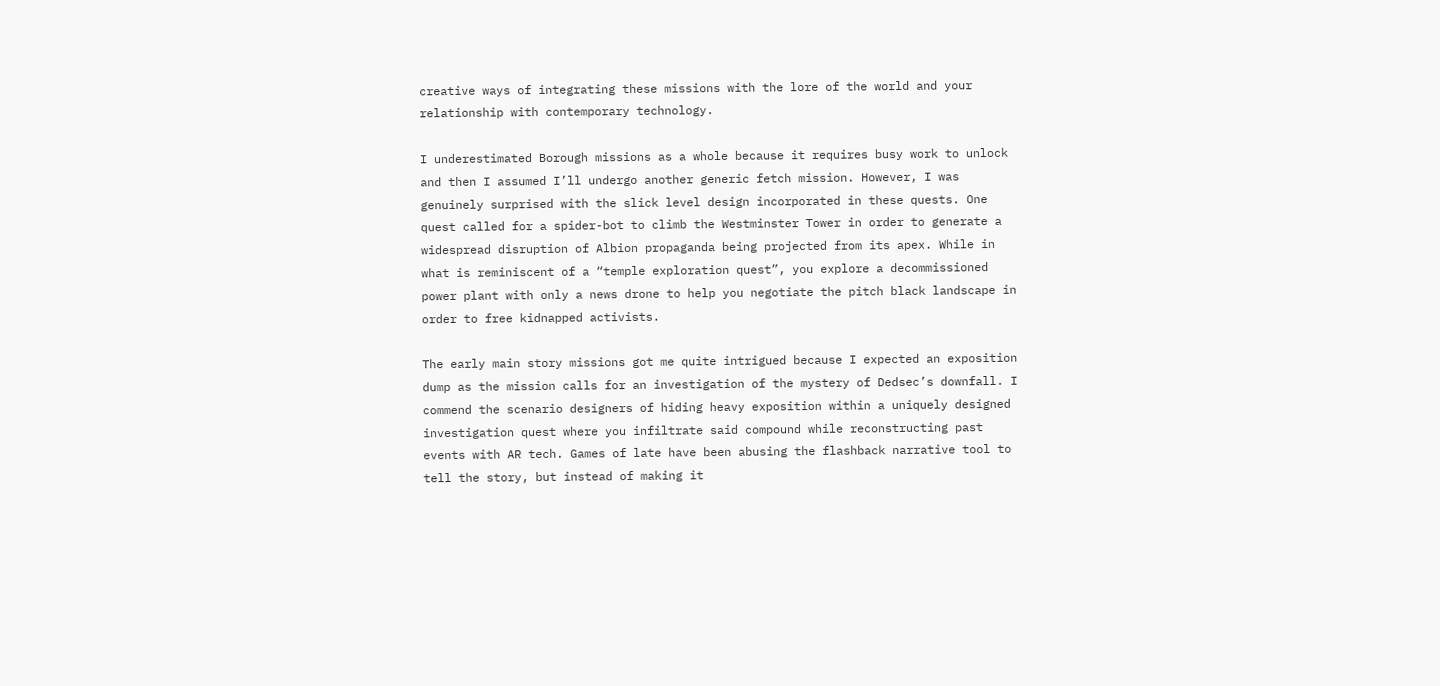creative ways of integrating these missions with the lore of the world and your relationship with contemporary technology.

I underestimated Borough missions as a whole because it requires busy work to unlock and then I assumed I’ll undergo another generic fetch mission. However, I was genuinely surprised with the slick level design incorporated in these quests. One quest called for a spider-bot to climb the Westminster Tower in order to generate a widespread disruption of Albion propaganda being projected from its apex. While in what is reminiscent of a “temple exploration quest”, you explore a decommissioned power plant with only a news drone to help you negotiate the pitch black landscape in order to free kidnapped activists.

The early main story missions got me quite intrigued because I expected an exposition dump as the mission calls for an investigation of the mystery of Dedsec’s downfall. I commend the scenario designers of hiding heavy exposition within a uniquely designed investigation quest where you infiltrate said compound while reconstructing past events with AR tech. Games of late have been abusing the flashback narrative tool to tell the story, but instead of making it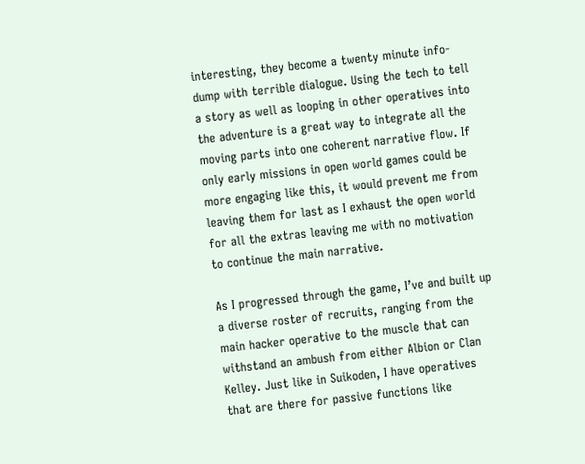interesting, they become a twenty minute info-dump with terrible dialogue. Using the tech to tell a story as well as looping in other operatives into the adventure is a great way to integrate all the moving parts into one coherent narrative flow. If only early missions in open world games could be more engaging like this, it would prevent me from leaving them for last as I exhaust the open world for all the extras leaving me with no motivation to continue the main narrative.

As I progressed through the game, I’ve and built up a diverse roster of recruits, ranging from the main hacker operative to the muscle that can withstand an ambush from either Albion or Clan Kelley. Just like in Suikoden, I have operatives that are there for passive functions like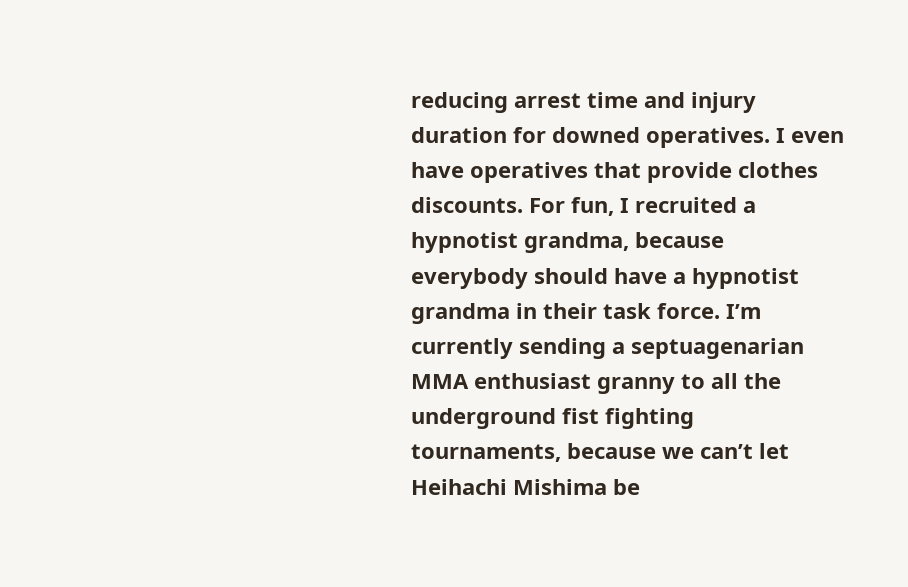reducing arrest time and injury duration for downed operatives. I even have operatives that provide clothes discounts. For fun, I recruited a hypnotist grandma, because everybody should have a hypnotist grandma in their task force. I’m currently sending a septuagenarian MMA enthusiast granny to all the underground fist fighting tournaments, because we can’t let Heihachi Mishima be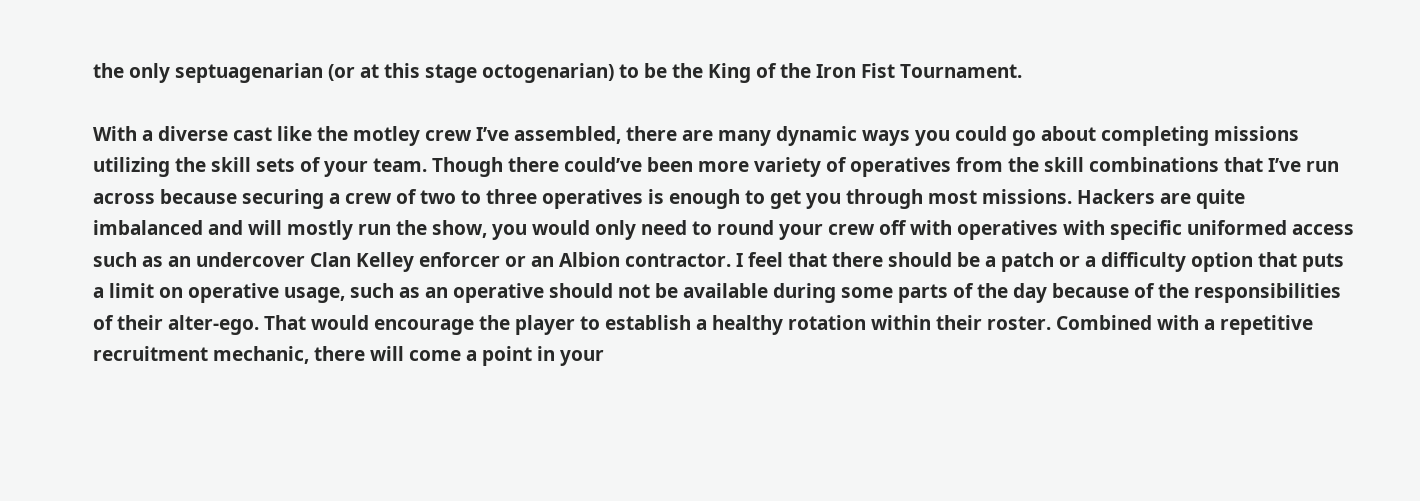the only septuagenarian (or at this stage octogenarian) to be the King of the Iron Fist Tournament.

With a diverse cast like the motley crew I’ve assembled, there are many dynamic ways you could go about completing missions utilizing the skill sets of your team. Though there could’ve been more variety of operatives from the skill combinations that I’ve run across because securing a crew of two to three operatives is enough to get you through most missions. Hackers are quite imbalanced and will mostly run the show, you would only need to round your crew off with operatives with specific uniformed access such as an undercover Clan Kelley enforcer or an Albion contractor. I feel that there should be a patch or a difficulty option that puts a limit on operative usage, such as an operative should not be available during some parts of the day because of the responsibilities of their alter-ego. That would encourage the player to establish a healthy rotation within their roster. Combined with a repetitive recruitment mechanic, there will come a point in your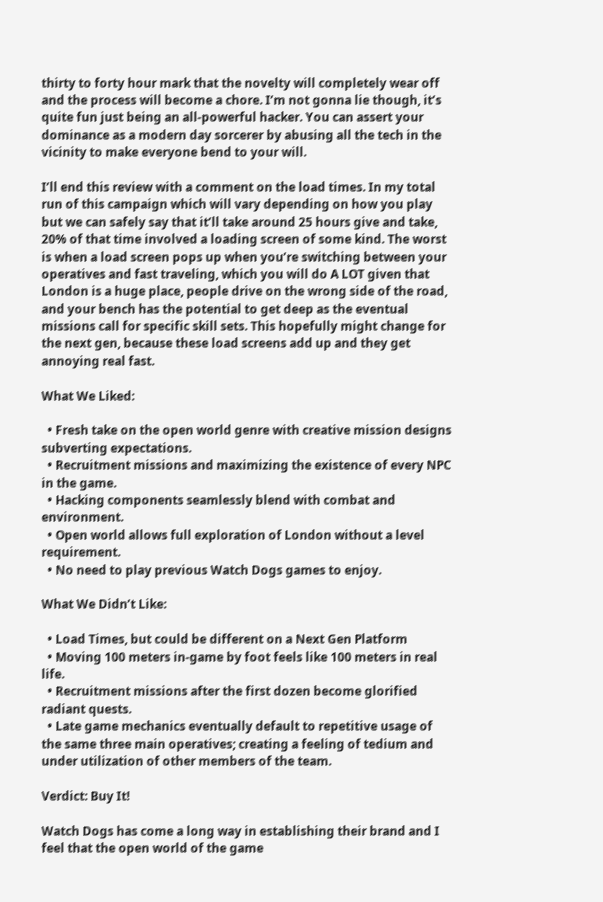thirty to forty hour mark that the novelty will completely wear off and the process will become a chore. I’m not gonna lie though, it’s quite fun just being an all-powerful hacker. You can assert your dominance as a modern day sorcerer by abusing all the tech in the vicinity to make everyone bend to your will.

I’ll end this review with a comment on the load times. In my total run of this campaign which will vary depending on how you play but we can safely say that it’ll take around 25 hours give and take, 20% of that time involved a loading screen of some kind. The worst is when a load screen pops up when you’re switching between your operatives and fast traveling, which you will do A LOT given that London is a huge place, people drive on the wrong side of the road, and your bench has the potential to get deep as the eventual missions call for specific skill sets. This hopefully might change for the next gen, because these load screens add up and they get annoying real fast.

What We Liked:

  • Fresh take on the open world genre with creative mission designs subverting expectations.
  • Recruitment missions and maximizing the existence of every NPC in the game.
  • Hacking components seamlessly blend with combat and environment.
  • Open world allows full exploration of London without a level requirement.
  • No need to play previous Watch Dogs games to enjoy.

What We Didn’t Like:

  • Load Times, but could be different on a Next Gen Platform
  • Moving 100 meters in-game by foot feels like 100 meters in real life.
  • Recruitment missions after the first dozen become glorified radiant quests.
  • Late game mechanics eventually default to repetitive usage of the same three main operatives; creating a feeling of tedium and under utilization of other members of the team.

Verdict: Buy It!

Watch Dogs has come a long way in establishing their brand and I feel that the open world of the game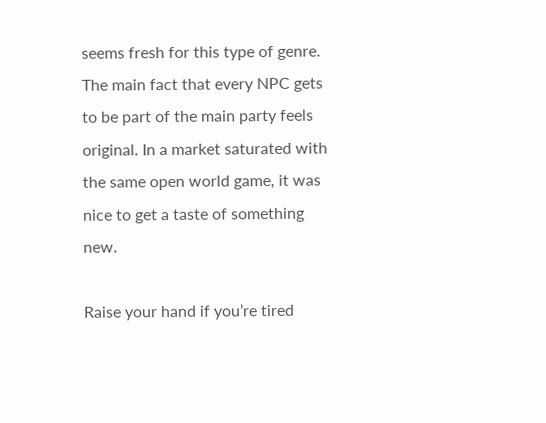seems fresh for this type of genre. The main fact that every NPC gets to be part of the main party feels original. In a market saturated with the same open world game, it was nice to get a taste of something new.

Raise your hand if you’re tired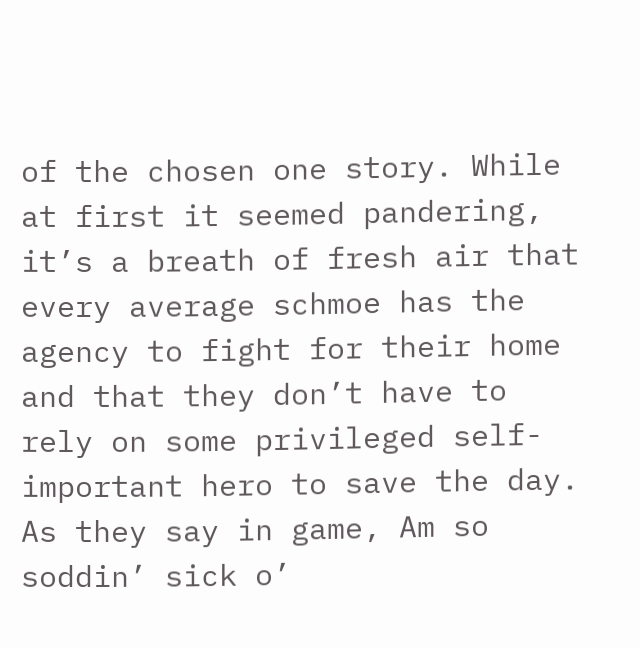of the chosen one story. While at first it seemed pandering, it’s a breath of fresh air that every average schmoe has the agency to fight for their home and that they don’t have to rely on some privileged self-important hero to save the day. As they say in game, Am so soddin’ sick o’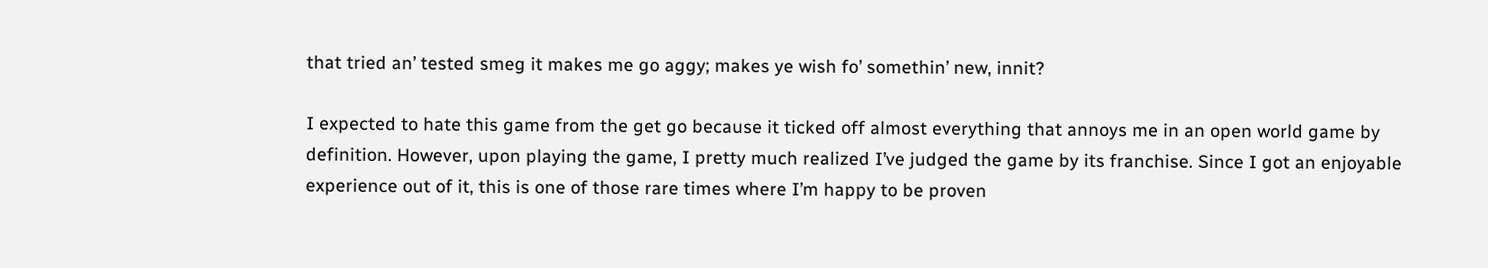that tried an’ tested smeg it makes me go aggy; makes ye wish fo’ somethin’ new, innit?

I expected to hate this game from the get go because it ticked off almost everything that annoys me in an open world game by definition. However, upon playing the game, I pretty much realized I’ve judged the game by its franchise. Since I got an enjoyable experience out of it, this is one of those rare times where I’m happy to be proven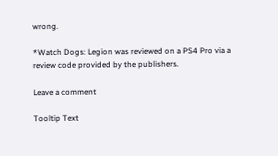wrong.

*Watch Dogs: Legion was reviewed on a PS4 Pro via a review code provided by the publishers.

Leave a comment

Tooltip Text